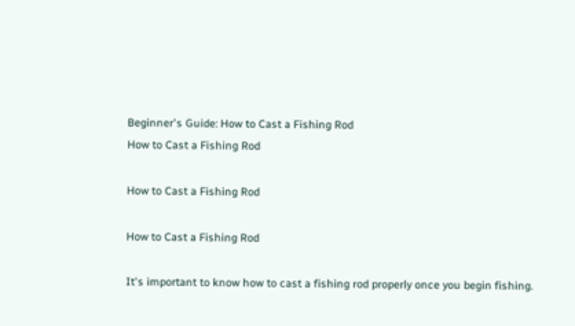Beginner's Guide: How to Cast a Fishing Rod
How to Cast a Fishing Rod

How to Cast a Fishing Rod

How to Cast a Fishing Rod

It's important to know how to cast a fishing rod properly once you begin fishing.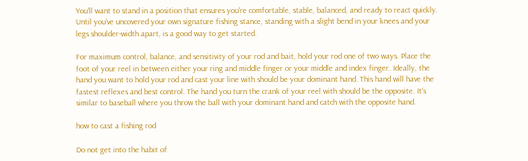You’ll want to stand in a position that ensures you're comfortable, stable, balanced, and ready to react quickly. Until you’ve uncovered your own signature fishing stance, standing with a slight bend in your knees and your legs shoulder-width apart, is a good way to get started.

For maximum control, balance, and sensitivity of your rod and bait, hold your rod one of two ways. Place the foot of your reel in between either your ring and middle finger or your middle and index finger. Ideally, the hand you want to hold your rod and cast your line with should be your dominant hand. This hand will have the fastest reflexes and best control. The hand you turn the crank of your reel with should be the opposite. It's similar to baseball where you throw the ball with your dominant hand and catch with the opposite hand.

how to cast a fishing rod

Do not get into the habit of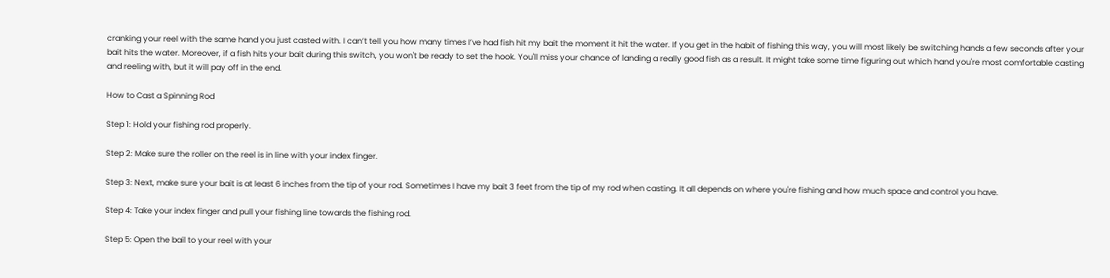cranking your reel with the same hand you just casted with. I can’t tell you how many times I’ve had fish hit my bait the moment it hit the water. If you get in the habit of fishing this way, you will most likely be switching hands a few seconds after your bait hits the water. Moreover, if a fish hits your bait during this switch, you won't be ready to set the hook. You'll miss your chance of landing a really good fish as a result. It might take some time figuring out which hand you're most comfortable casting and reeling with, but it will pay off in the end.

How to Cast a Spinning Rod

Step 1: Hold your fishing rod properly.

Step 2: Make sure the roller on the reel is in line with your index finger.

Step 3: Next, make sure your bait is at least 6 inches from the tip of your rod. Sometimes I have my bait 3 feet from the tip of my rod when casting. It all depends on where you're fishing and how much space and control you have.

Step 4: Take your index finger and pull your fishing line towards the fishing rod.

Step 5: Open the bail to your reel with your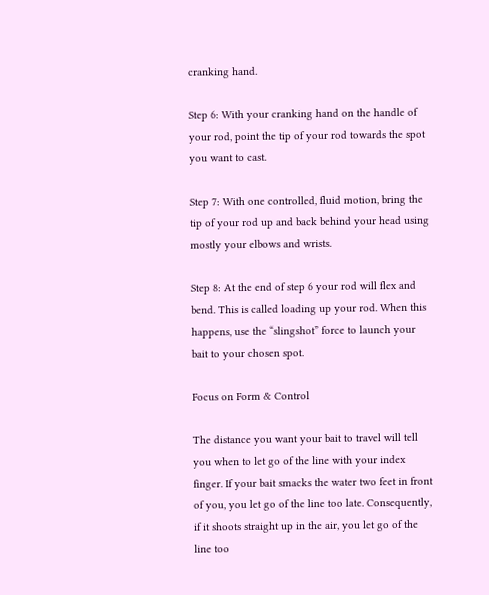cranking hand.

Step 6: With your cranking hand on the handle of your rod, point the tip of your rod towards the spot you want to cast.

Step 7: With one controlled, fluid motion, bring the tip of your rod up and back behind your head using mostly your elbows and wrists.

Step 8: At the end of step 6 your rod will flex and bend. This is called loading up your rod. When this happens, use the “slingshot” force to launch your bait to your chosen spot.

Focus on Form & Control

The distance you want your bait to travel will tell you when to let go of the line with your index finger. If your bait smacks the water two feet in front of you, you let go of the line too late. Consequently, if it shoots straight up in the air, you let go of the line too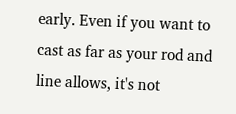early. Even if you want to cast as far as your rod and line allows, it's not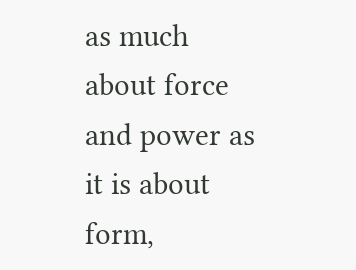as much about force and power as it is about form,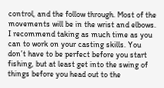control, and the follow through. Most of the movements will be in the wrist and elbows. I recommend taking as much time as you can to work on your casting skills. You don’t have to be perfect before you start fishing, but at least get into the swing of things before you head out to the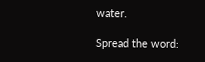water.

Spread the word: